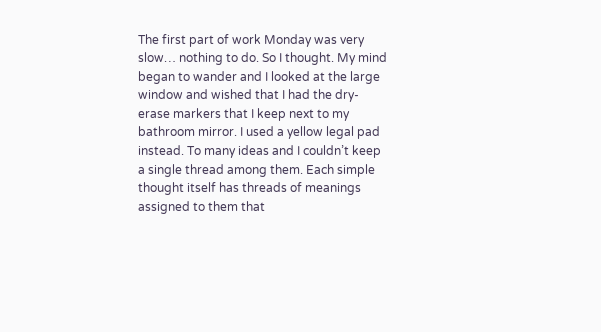The first part of work Monday was very slow… nothing to do. So I thought. My mind began to wander and I looked at the large window and wished that I had the dry-erase markers that I keep next to my bathroom mirror. I used a yellow legal pad instead. To many ideas and I couldn’t keep a single thread among them. Each simple thought itself has threads of meanings assigned to them that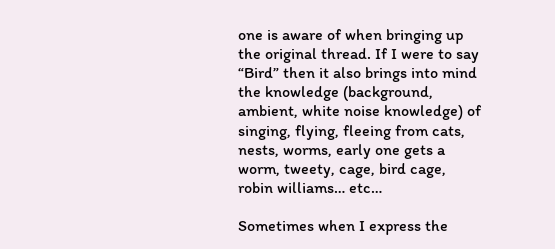one is aware of when bringing up the original thread. If I were to say “Bird” then it also brings into mind the knowledge (background, ambient, white noise knowledge) of singing, flying, fleeing from cats, nests, worms, early one gets a worm, tweety, cage, bird cage, robin williams… etc…

Sometimes when I express the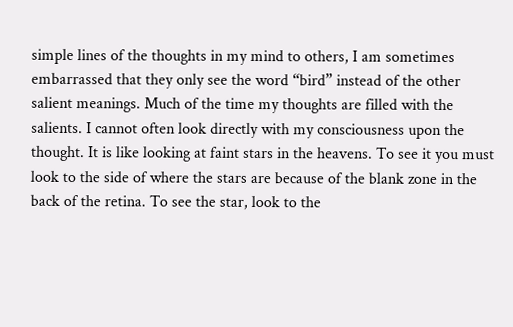simple lines of the thoughts in my mind to others, I am sometimes embarrassed that they only see the word “bird” instead of the other salient meanings. Much of the time my thoughts are filled with the salients. I cannot often look directly with my consciousness upon the thought. It is like looking at faint stars in the heavens. To see it you must look to the side of where the stars are because of the blank zone in the back of the retina. To see the star, look to the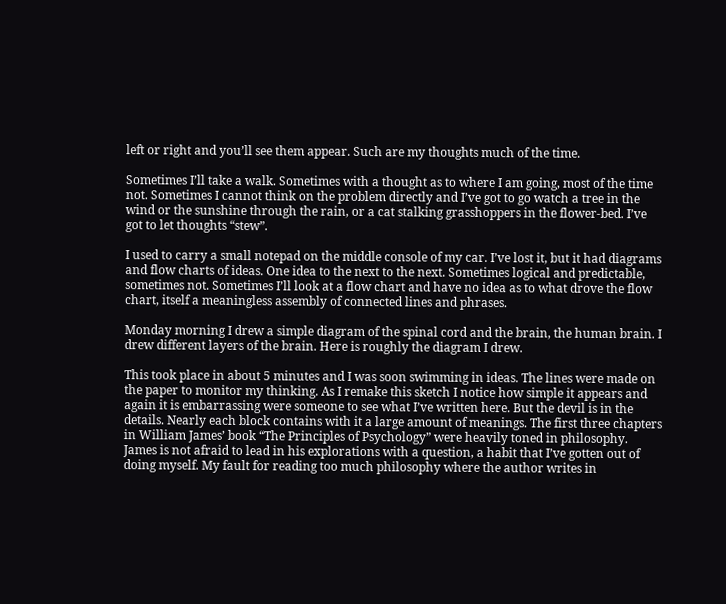left or right and you’ll see them appear. Such are my thoughts much of the time.

Sometimes I’ll take a walk. Sometimes with a thought as to where I am going, most of the time not. Sometimes I cannot think on the problem directly and I’ve got to go watch a tree in the wind or the sunshine through the rain, or a cat stalking grasshoppers in the flower-bed. I’ve got to let thoughts “stew”.

I used to carry a small notepad on the middle console of my car. I’ve lost it, but it had diagrams and flow charts of ideas. One idea to the next to the next. Sometimes logical and predictable, sometimes not. Sometimes I’ll look at a flow chart and have no idea as to what drove the flow chart, itself a meaningless assembly of connected lines and phrases.

Monday morning I drew a simple diagram of the spinal cord and the brain, the human brain. I drew different layers of the brain. Here is roughly the diagram I drew.

This took place in about 5 minutes and I was soon swimming in ideas. The lines were made on the paper to monitor my thinking. As I remake this sketch I notice how simple it appears and again it is embarrassing were someone to see what I’ve written here. But the devil is in the details. Nearly each block contains with it a large amount of meanings. The first three chapters in William James’ book “The Principles of Psychology” were heavily toned in philosophy. James is not afraid to lead in his explorations with a question, a habit that I’ve gotten out of doing myself. My fault for reading too much philosophy where the author writes in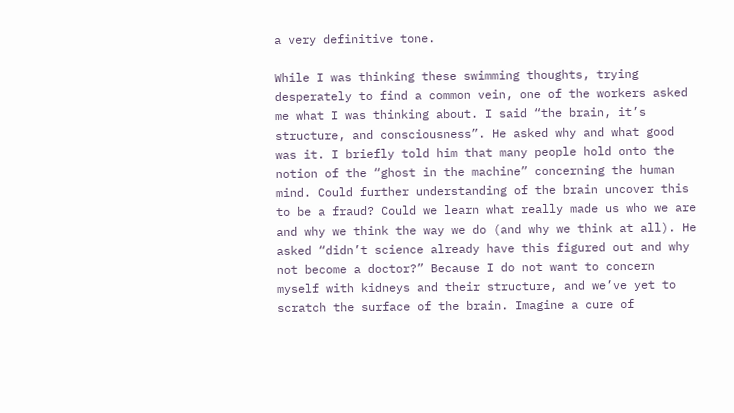a very definitive tone.

While I was thinking these swimming thoughts, trying desperately to find a common vein, one of the workers asked me what I was thinking about. I said “the brain, it’s structure, and consciousness”. He asked why and what good was it. I briefly told him that many people hold onto the notion of the “ghost in the machine” concerning the human mind. Could further understanding of the brain uncover this to be a fraud? Could we learn what really made us who we are and why we think the way we do (and why we think at all). He asked “didn’t science already have this figured out and why not become a doctor?” Because I do not want to concern myself with kidneys and their structure, and we’ve yet to scratch the surface of the brain. Imagine a cure of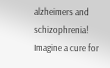alzheimers and schizophrenia! Imagine a cure for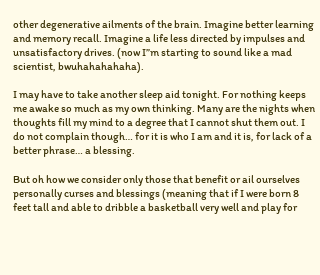other degenerative ailments of the brain. Imagine better learning and memory recall. Imagine a life less directed by impulses and unsatisfactory drives. (now I”m starting to sound like a mad scientist, bwuhahahahaha).

I may have to take another sleep aid tonight. For nothing keeps me awake so much as my own thinking. Many are the nights when thoughts fill my mind to a degree that I cannot shut them out. I do not complain though… for it is who I am and it is, for lack of a better phrase… a blessing.

But oh how we consider only those that benefit or ail ourselves personally curses and blessings (meaning that if I were born 8 feet tall and able to dribble a basketball very well and play for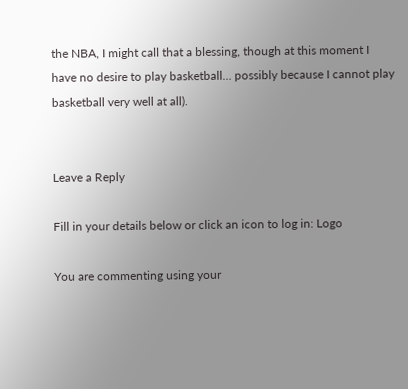the NBA, I might call that a blessing, though at this moment I have no desire to play basketball… possibly because I cannot play basketball very well at all).


Leave a Reply

Fill in your details below or click an icon to log in: Logo

You are commenting using your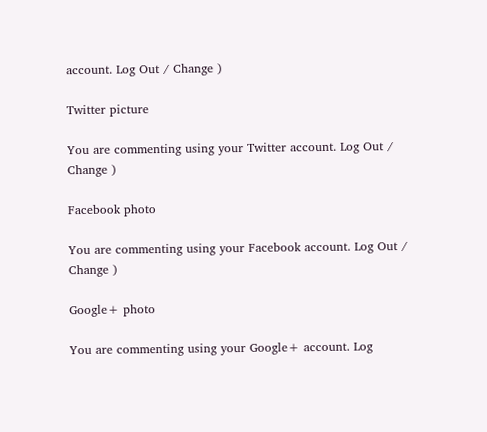account. Log Out / Change )

Twitter picture

You are commenting using your Twitter account. Log Out / Change )

Facebook photo

You are commenting using your Facebook account. Log Out / Change )

Google+ photo

You are commenting using your Google+ account. Log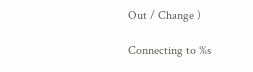Out / Change )

Connecting to %s